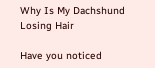Why Is My Dachshund Losing Hair

Have you noticed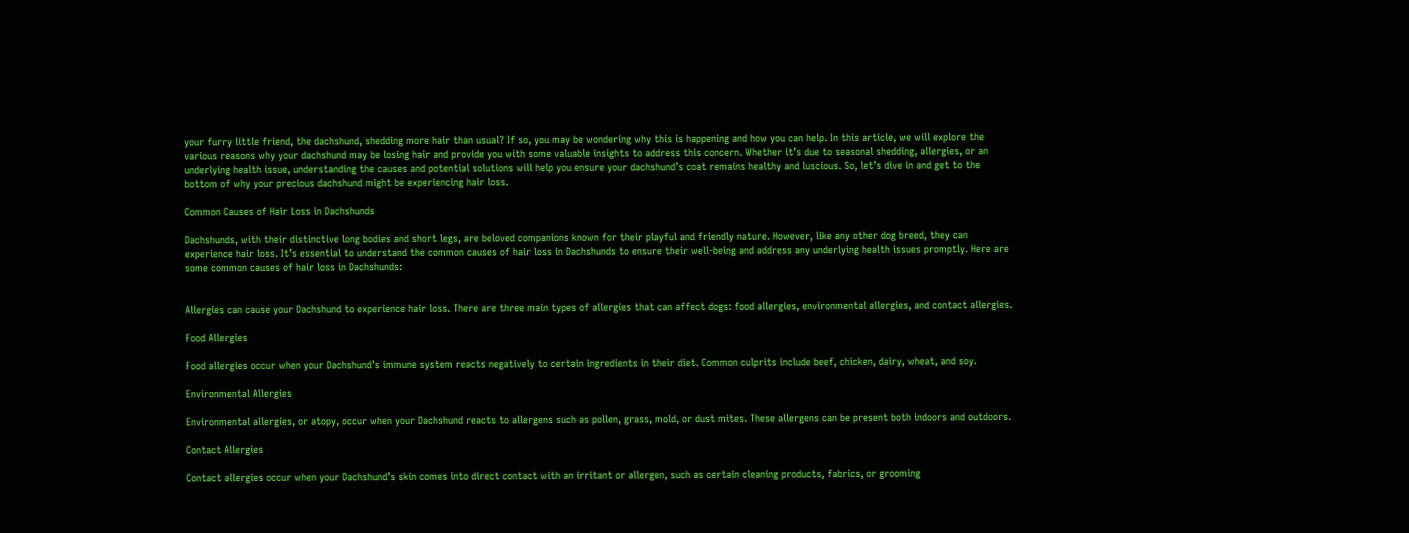your furry little friend, the dachshund, shedding more hair than usual? If so, you may be wondering why this is happening and how you can help. In this article, we will explore the various reasons why your dachshund may be losing hair and provide you with some valuable insights to address this concern. Whether it’s due to seasonal shedding, allergies, or an underlying health issue, understanding the causes and potential solutions will help you ensure your dachshund’s coat remains healthy and luscious. So, let’s dive in and get to the bottom of why your precious dachshund might be experiencing hair loss.

Common Causes of Hair Loss in Dachshunds

Dachshunds, with their distinctive long bodies and short legs, are beloved companions known for their playful and friendly nature. However, like any other dog breed, they can experience hair loss. It’s essential to understand the common causes of hair loss in Dachshunds to ensure their well-being and address any underlying health issues promptly. Here are some common causes of hair loss in Dachshunds:


Allergies can cause your Dachshund to experience hair loss. There are three main types of allergies that can affect dogs: food allergies, environmental allergies, and contact allergies.

Food Allergies

Food allergies occur when your Dachshund’s immune system reacts negatively to certain ingredients in their diet. Common culprits include beef, chicken, dairy, wheat, and soy.

Environmental Allergies

Environmental allergies, or atopy, occur when your Dachshund reacts to allergens such as pollen, grass, mold, or dust mites. These allergens can be present both indoors and outdoors.

Contact Allergies

Contact allergies occur when your Dachshund’s skin comes into direct contact with an irritant or allergen, such as certain cleaning products, fabrics, or grooming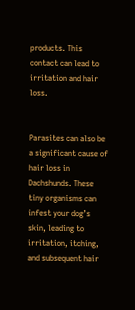products. This contact can lead to irritation and hair loss.


Parasites can also be a significant cause of hair loss in Dachshunds. These tiny organisms can infest your dog’s skin, leading to irritation, itching, and subsequent hair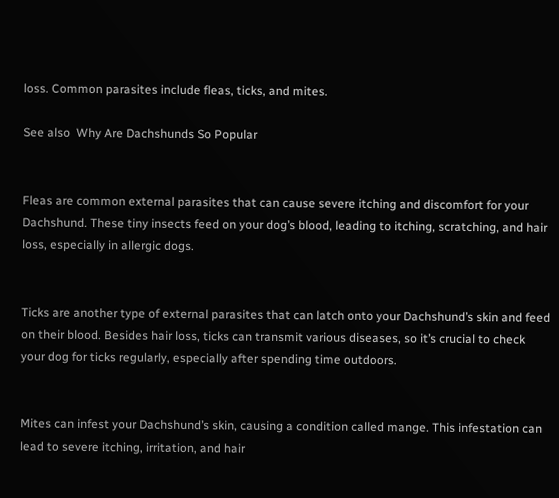loss. Common parasites include fleas, ticks, and mites.

See also  Why Are Dachshunds So Popular


Fleas are common external parasites that can cause severe itching and discomfort for your Dachshund. These tiny insects feed on your dog’s blood, leading to itching, scratching, and hair loss, especially in allergic dogs.


Ticks are another type of external parasites that can latch onto your Dachshund’s skin and feed on their blood. Besides hair loss, ticks can transmit various diseases, so it’s crucial to check your dog for ticks regularly, especially after spending time outdoors.


Mites can infest your Dachshund’s skin, causing a condition called mange. This infestation can lead to severe itching, irritation, and hair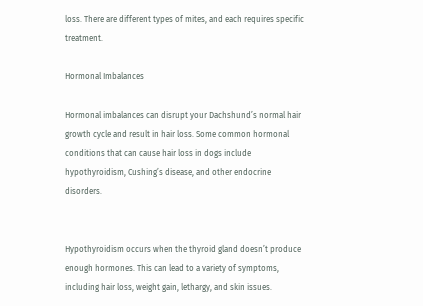loss. There are different types of mites, and each requires specific treatment.

Hormonal Imbalances

Hormonal imbalances can disrupt your Dachshund’s normal hair growth cycle and result in hair loss. Some common hormonal conditions that can cause hair loss in dogs include hypothyroidism, Cushing’s disease, and other endocrine disorders.


Hypothyroidism occurs when the thyroid gland doesn’t produce enough hormones. This can lead to a variety of symptoms, including hair loss, weight gain, lethargy, and skin issues.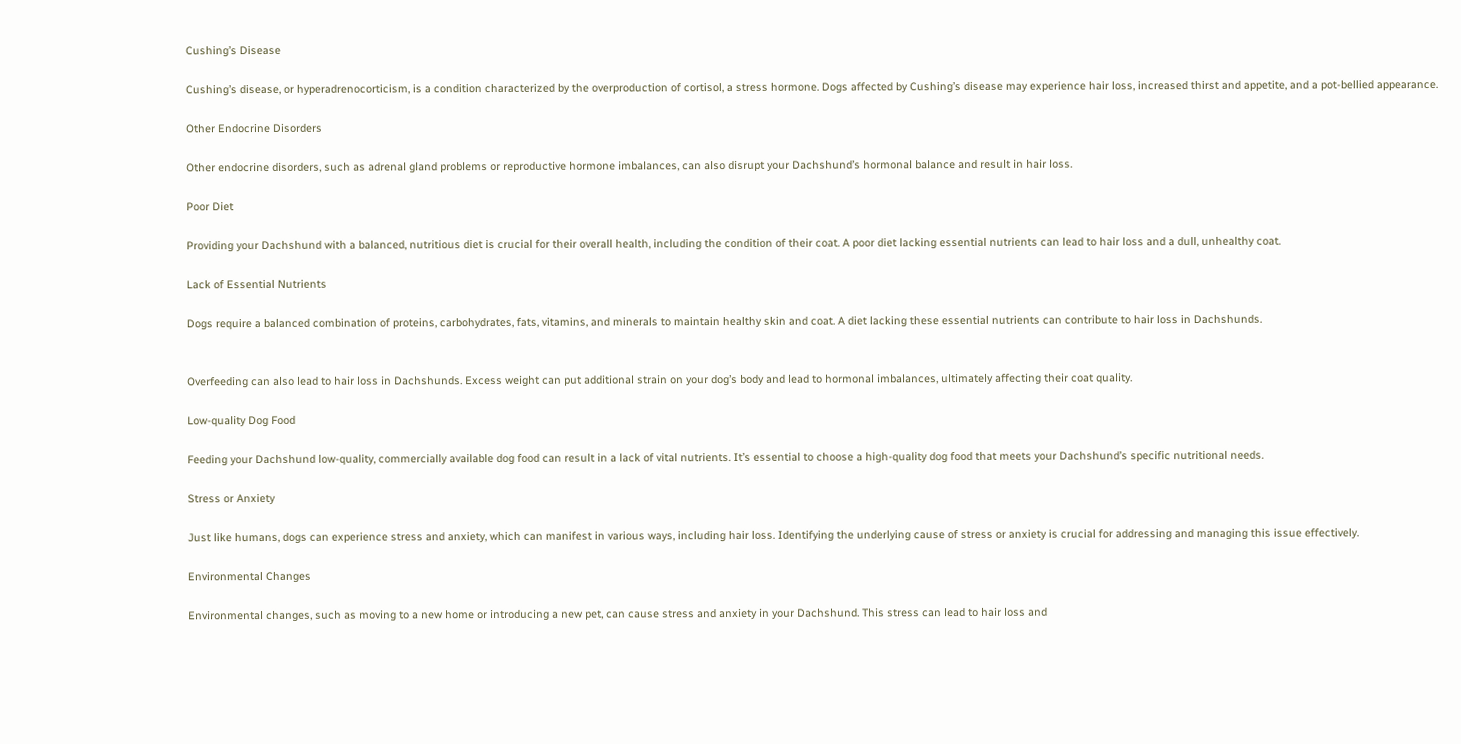Cushing’s Disease

Cushing’s disease, or hyperadrenocorticism, is a condition characterized by the overproduction of cortisol, a stress hormone. Dogs affected by Cushing’s disease may experience hair loss, increased thirst and appetite, and a pot-bellied appearance.

Other Endocrine Disorders

Other endocrine disorders, such as adrenal gland problems or reproductive hormone imbalances, can also disrupt your Dachshund’s hormonal balance and result in hair loss.

Poor Diet

Providing your Dachshund with a balanced, nutritious diet is crucial for their overall health, including the condition of their coat. A poor diet lacking essential nutrients can lead to hair loss and a dull, unhealthy coat.

Lack of Essential Nutrients

Dogs require a balanced combination of proteins, carbohydrates, fats, vitamins, and minerals to maintain healthy skin and coat. A diet lacking these essential nutrients can contribute to hair loss in Dachshunds.


Overfeeding can also lead to hair loss in Dachshunds. Excess weight can put additional strain on your dog’s body and lead to hormonal imbalances, ultimately affecting their coat quality.

Low-quality Dog Food

Feeding your Dachshund low-quality, commercially available dog food can result in a lack of vital nutrients. It’s essential to choose a high-quality dog food that meets your Dachshund’s specific nutritional needs.

Stress or Anxiety

Just like humans, dogs can experience stress and anxiety, which can manifest in various ways, including hair loss. Identifying the underlying cause of stress or anxiety is crucial for addressing and managing this issue effectively.

Environmental Changes

Environmental changes, such as moving to a new home or introducing a new pet, can cause stress and anxiety in your Dachshund. This stress can lead to hair loss and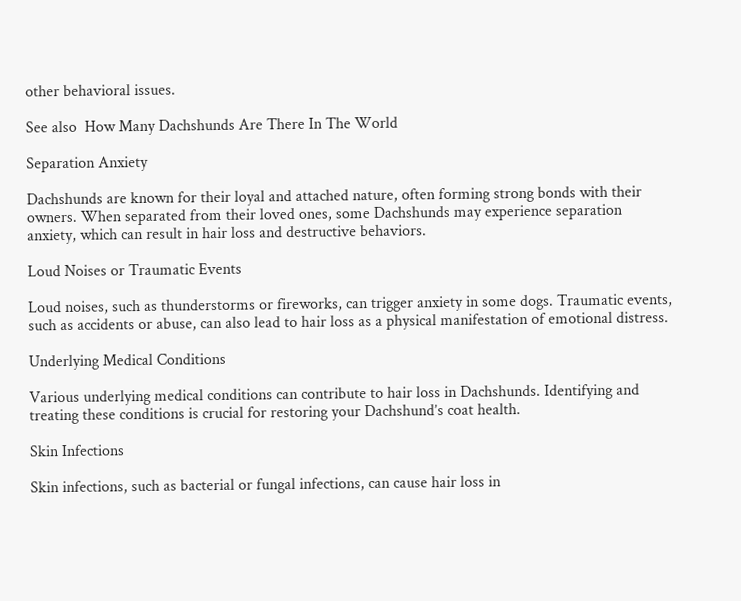other behavioral issues.

See also  How Many Dachshunds Are There In The World

Separation Anxiety

Dachshunds are known for their loyal and attached nature, often forming strong bonds with their owners. When separated from their loved ones, some Dachshunds may experience separation anxiety, which can result in hair loss and destructive behaviors.

Loud Noises or Traumatic Events

Loud noises, such as thunderstorms or fireworks, can trigger anxiety in some dogs. Traumatic events, such as accidents or abuse, can also lead to hair loss as a physical manifestation of emotional distress.

Underlying Medical Conditions

Various underlying medical conditions can contribute to hair loss in Dachshunds. Identifying and treating these conditions is crucial for restoring your Dachshund’s coat health.

Skin Infections

Skin infections, such as bacterial or fungal infections, can cause hair loss in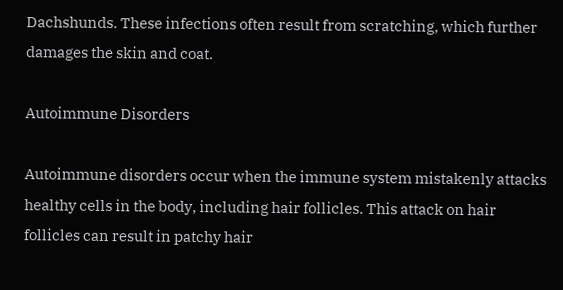Dachshunds. These infections often result from scratching, which further damages the skin and coat.

Autoimmune Disorders

Autoimmune disorders occur when the immune system mistakenly attacks healthy cells in the body, including hair follicles. This attack on hair follicles can result in patchy hair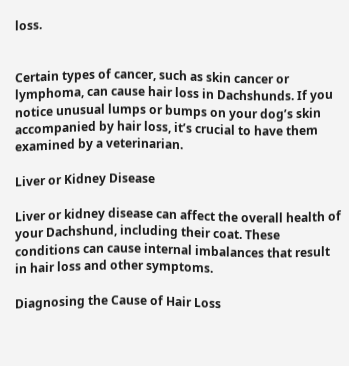loss.


Certain types of cancer, such as skin cancer or lymphoma, can cause hair loss in Dachshunds. If you notice unusual lumps or bumps on your dog’s skin accompanied by hair loss, it’s crucial to have them examined by a veterinarian.

Liver or Kidney Disease

Liver or kidney disease can affect the overall health of your Dachshund, including their coat. These conditions can cause internal imbalances that result in hair loss and other symptoms.

Diagnosing the Cause of Hair Loss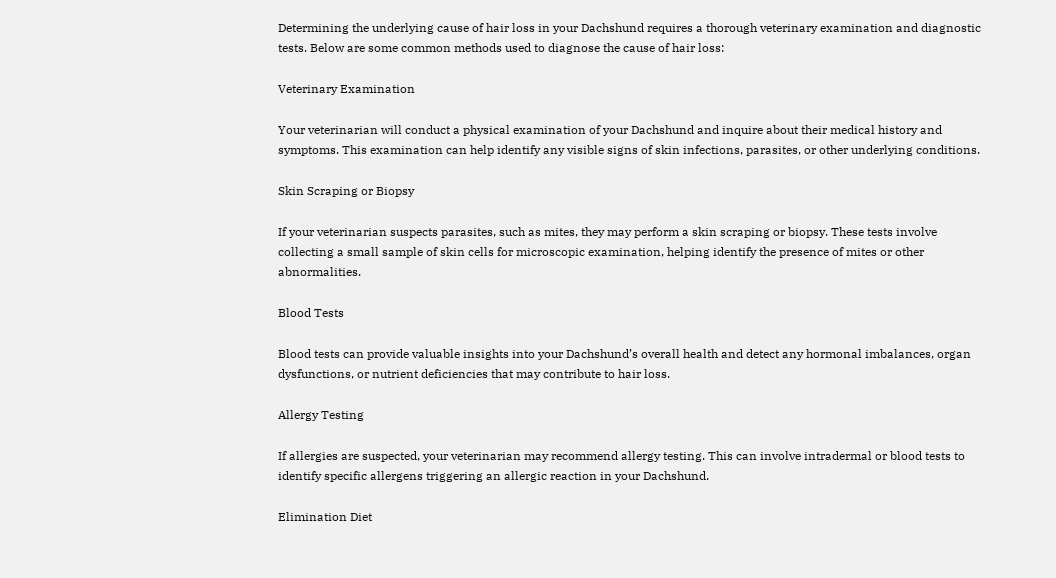Determining the underlying cause of hair loss in your Dachshund requires a thorough veterinary examination and diagnostic tests. Below are some common methods used to diagnose the cause of hair loss:

Veterinary Examination

Your veterinarian will conduct a physical examination of your Dachshund and inquire about their medical history and symptoms. This examination can help identify any visible signs of skin infections, parasites, or other underlying conditions.

Skin Scraping or Biopsy

If your veterinarian suspects parasites, such as mites, they may perform a skin scraping or biopsy. These tests involve collecting a small sample of skin cells for microscopic examination, helping identify the presence of mites or other abnormalities.

Blood Tests

Blood tests can provide valuable insights into your Dachshund’s overall health and detect any hormonal imbalances, organ dysfunctions, or nutrient deficiencies that may contribute to hair loss.

Allergy Testing

If allergies are suspected, your veterinarian may recommend allergy testing. This can involve intradermal or blood tests to identify specific allergens triggering an allergic reaction in your Dachshund.

Elimination Diet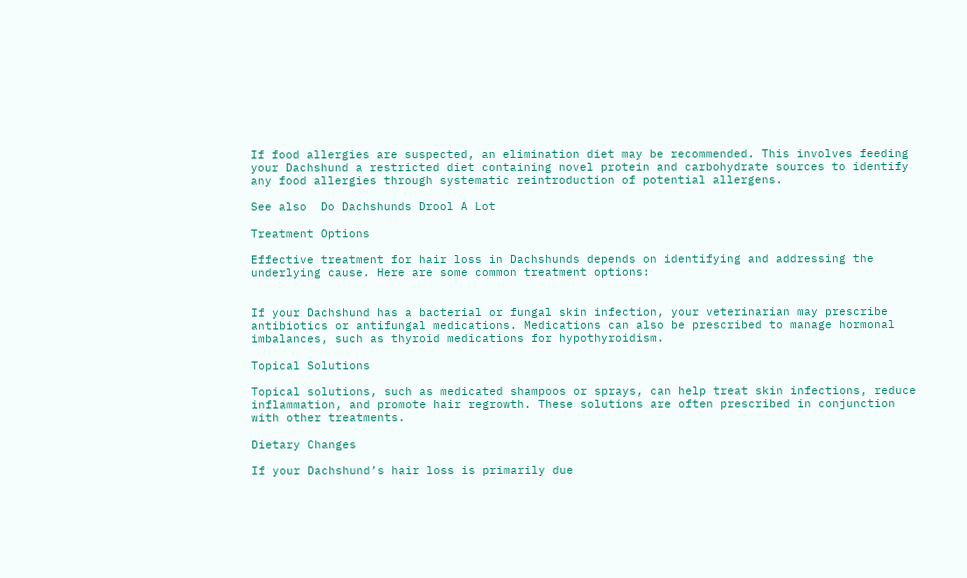If food allergies are suspected, an elimination diet may be recommended. This involves feeding your Dachshund a restricted diet containing novel protein and carbohydrate sources to identify any food allergies through systematic reintroduction of potential allergens.

See also  Do Dachshunds Drool A Lot

Treatment Options

Effective treatment for hair loss in Dachshunds depends on identifying and addressing the underlying cause. Here are some common treatment options:


If your Dachshund has a bacterial or fungal skin infection, your veterinarian may prescribe antibiotics or antifungal medications. Medications can also be prescribed to manage hormonal imbalances, such as thyroid medications for hypothyroidism.

Topical Solutions

Topical solutions, such as medicated shampoos or sprays, can help treat skin infections, reduce inflammation, and promote hair regrowth. These solutions are often prescribed in conjunction with other treatments.

Dietary Changes

If your Dachshund’s hair loss is primarily due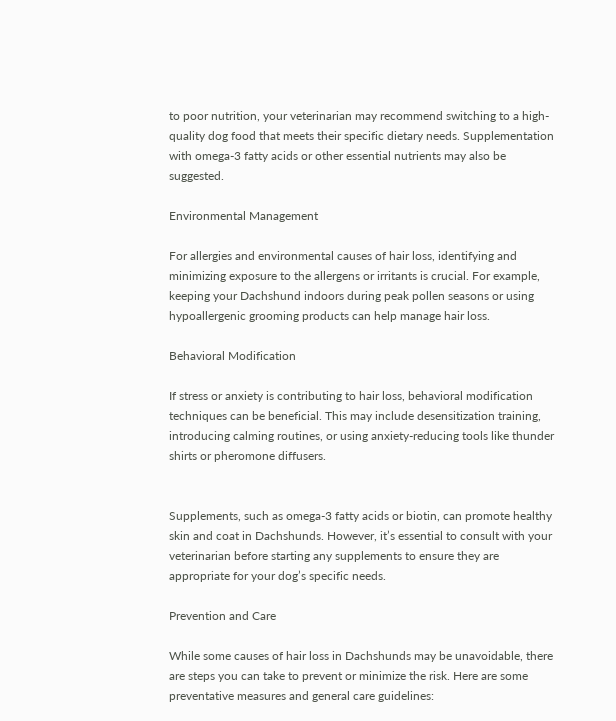to poor nutrition, your veterinarian may recommend switching to a high-quality dog food that meets their specific dietary needs. Supplementation with omega-3 fatty acids or other essential nutrients may also be suggested.

Environmental Management

For allergies and environmental causes of hair loss, identifying and minimizing exposure to the allergens or irritants is crucial. For example, keeping your Dachshund indoors during peak pollen seasons or using hypoallergenic grooming products can help manage hair loss.

Behavioral Modification

If stress or anxiety is contributing to hair loss, behavioral modification techniques can be beneficial. This may include desensitization training, introducing calming routines, or using anxiety-reducing tools like thunder shirts or pheromone diffusers.


Supplements, such as omega-3 fatty acids or biotin, can promote healthy skin and coat in Dachshunds. However, it’s essential to consult with your veterinarian before starting any supplements to ensure they are appropriate for your dog’s specific needs.

Prevention and Care

While some causes of hair loss in Dachshunds may be unavoidable, there are steps you can take to prevent or minimize the risk. Here are some preventative measures and general care guidelines: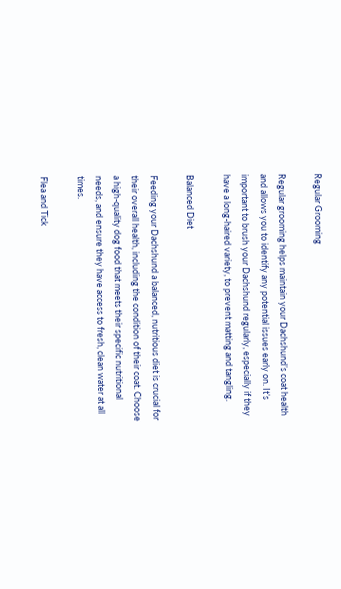Regular Grooming

Regular grooming helps maintain your Dachshund’s coat health and allows you to identify any potential issues early on. It’s important to brush your Dachshund regularly, especially if they have a long-haired variety, to prevent matting and tangling.

Balanced Diet

Feeding your Dachshund a balanced, nutritious diet is crucial for their overall health, including the condition of their coat. Choose a high-quality dog food that meets their specific nutritional needs, and ensure they have access to fresh, clean water at all times.

Flea and Tick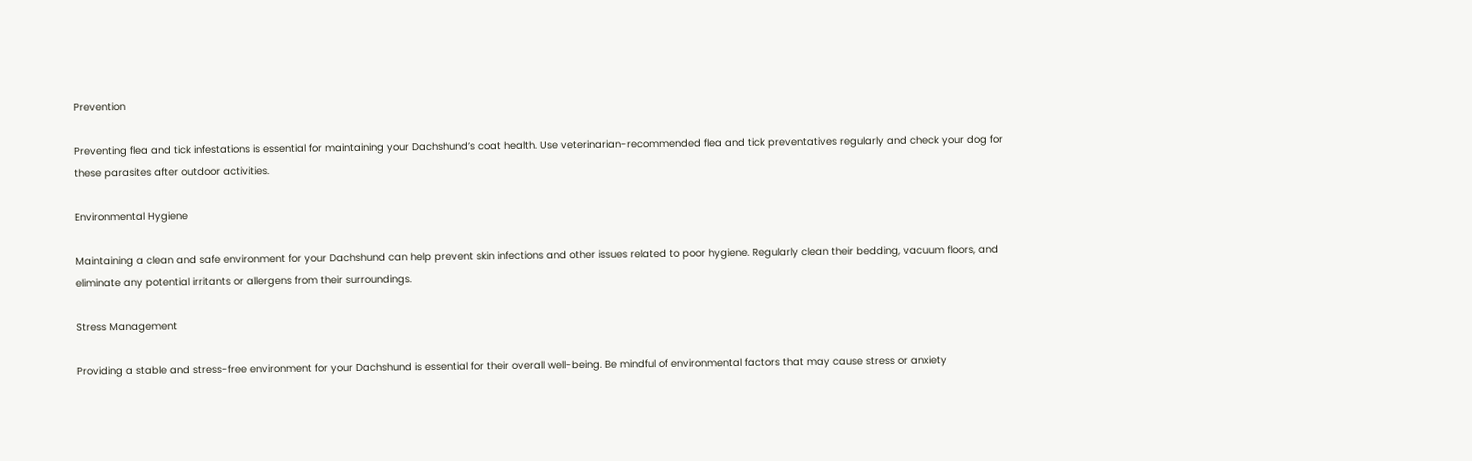Prevention

Preventing flea and tick infestations is essential for maintaining your Dachshund’s coat health. Use veterinarian-recommended flea and tick preventatives regularly and check your dog for these parasites after outdoor activities.

Environmental Hygiene

Maintaining a clean and safe environment for your Dachshund can help prevent skin infections and other issues related to poor hygiene. Regularly clean their bedding, vacuum floors, and eliminate any potential irritants or allergens from their surroundings.

Stress Management

Providing a stable and stress-free environment for your Dachshund is essential for their overall well-being. Be mindful of environmental factors that may cause stress or anxiety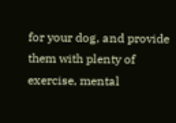for your dog, and provide them with plenty of exercise, mental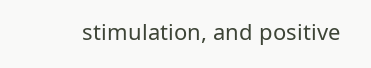stimulation, and positive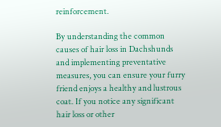reinforcement.

By understanding the common causes of hair loss in Dachshunds and implementing preventative measures, you can ensure your furry friend enjoys a healthy and lustrous coat. If you notice any significant hair loss or other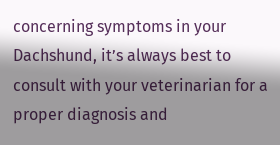concerning symptoms in your Dachshund, it’s always best to consult with your veterinarian for a proper diagnosis and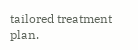tailored treatment plan.